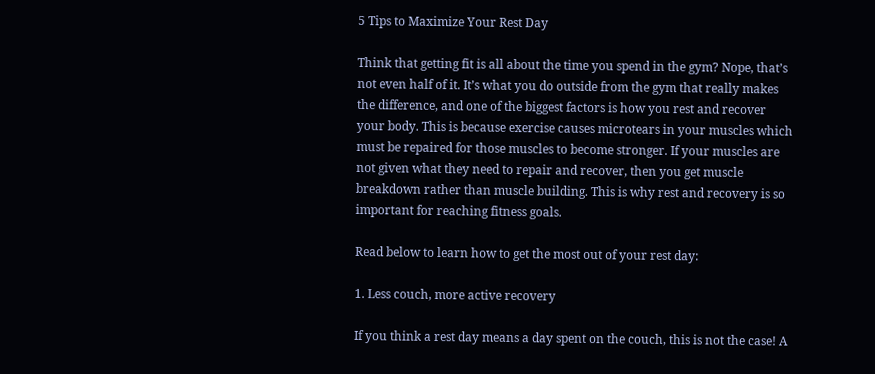5 Tips to Maximize Your Rest Day

Think that getting fit is all about the time you spend in the gym? Nope, that’s not even half of it. It’s what you do outside from the gym that really makes the difference, and one of the biggest factors is how you rest and recover your body. This is because exercise causes microtears in your muscles which must be repaired for those muscles to become stronger. If your muscles are not given what they need to repair and recover, then you get muscle breakdown rather than muscle building. This is why rest and recovery is so important for reaching fitness goals.

Read below to learn how to get the most out of your rest day:

1. Less couch, more active recovery

If you think a rest day means a day spent on the couch, this is not the case! A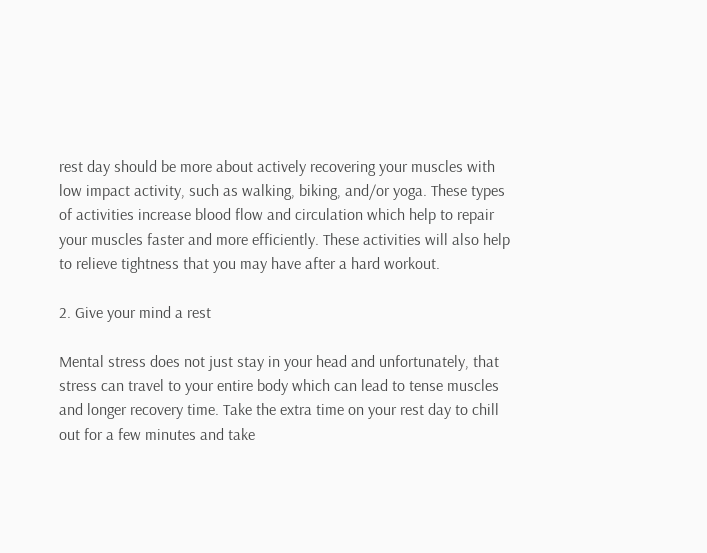rest day should be more about actively recovering your muscles with low impact activity, such as walking, biking, and/or yoga. These types of activities increase blood flow and circulation which help to repair your muscles faster and more efficiently. These activities will also help to relieve tightness that you may have after a hard workout.

2. Give your mind a rest

Mental stress does not just stay in your head and unfortunately, that stress can travel to your entire body which can lead to tense muscles and longer recovery time. Take the extra time on your rest day to chill out for a few minutes and take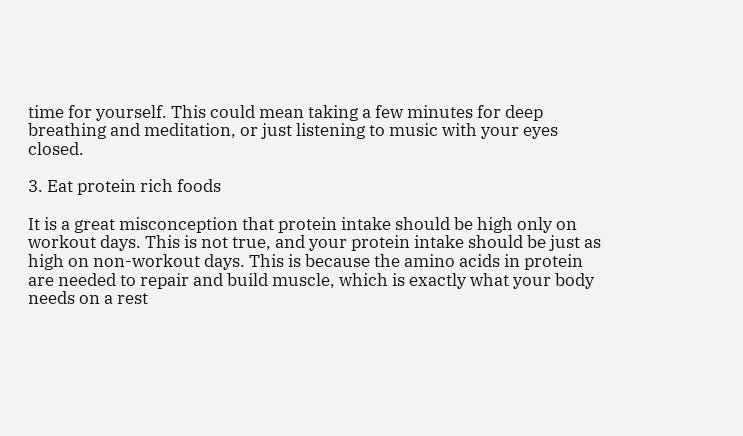time for yourself. This could mean taking a few minutes for deep breathing and meditation, or just listening to music with your eyes closed.

3. Eat protein rich foods

It is a great misconception that protein intake should be high only on workout days. This is not true, and your protein intake should be just as high on non-workout days. This is because the amino acids in protein are needed to repair and build muscle, which is exactly what your body needs on a rest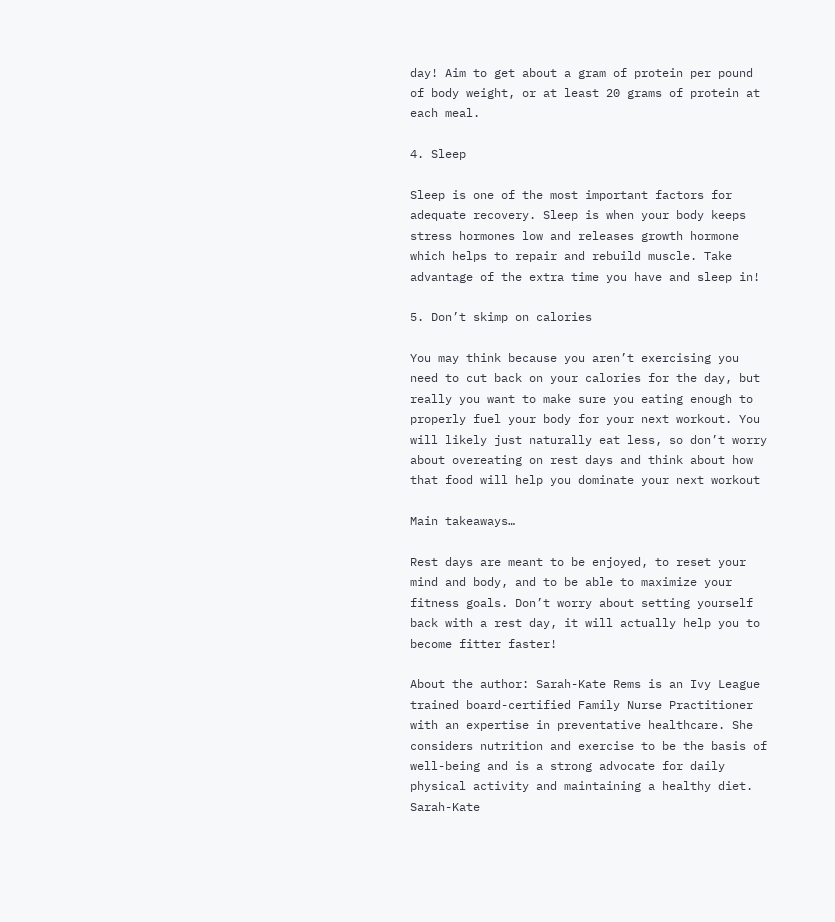day! Aim to get about a gram of protein per pound of body weight, or at least 20 grams of protein at each meal.

4. Sleep

Sleep is one of the most important factors for adequate recovery. Sleep is when your body keeps stress hormones low and releases growth hormone which helps to repair and rebuild muscle. Take advantage of the extra time you have and sleep in!

5. Don’t skimp on calories

You may think because you aren’t exercising you need to cut back on your calories for the day, but really you want to make sure you eating enough to properly fuel your body for your next workout. You will likely just naturally eat less, so don’t worry about overeating on rest days and think about how that food will help you dominate your next workout

Main takeaways…

Rest days are meant to be enjoyed, to reset your mind and body, and to be able to maximize your fitness goals. Don’t worry about setting yourself back with a rest day, it will actually help you to become fitter faster!

About the author: Sarah-Kate Rems is an Ivy League trained board-certified Family Nurse Practitioner with an expertise in preventative healthcare. She considers nutrition and exercise to be the basis of well-being and is a strong advocate for daily physical activity and maintaining a healthy diet. Sarah-Kate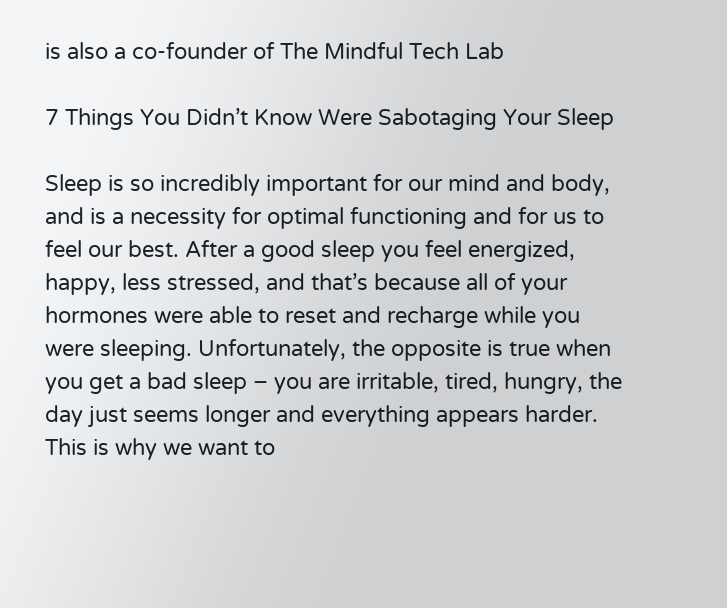is also a co-founder of The Mindful Tech Lab

7 Things You Didn’t Know Were Sabotaging Your Sleep

Sleep is so incredibly important for our mind and body, and is a necessity for optimal functioning and for us to feel our best. After a good sleep you feel energized, happy, less stressed, and that’s because all of your hormones were able to reset and recharge while you were sleeping. Unfortunately, the opposite is true when you get a bad sleep – you are irritable, tired, hungry, the day just seems longer and everything appears harder. This is why we want to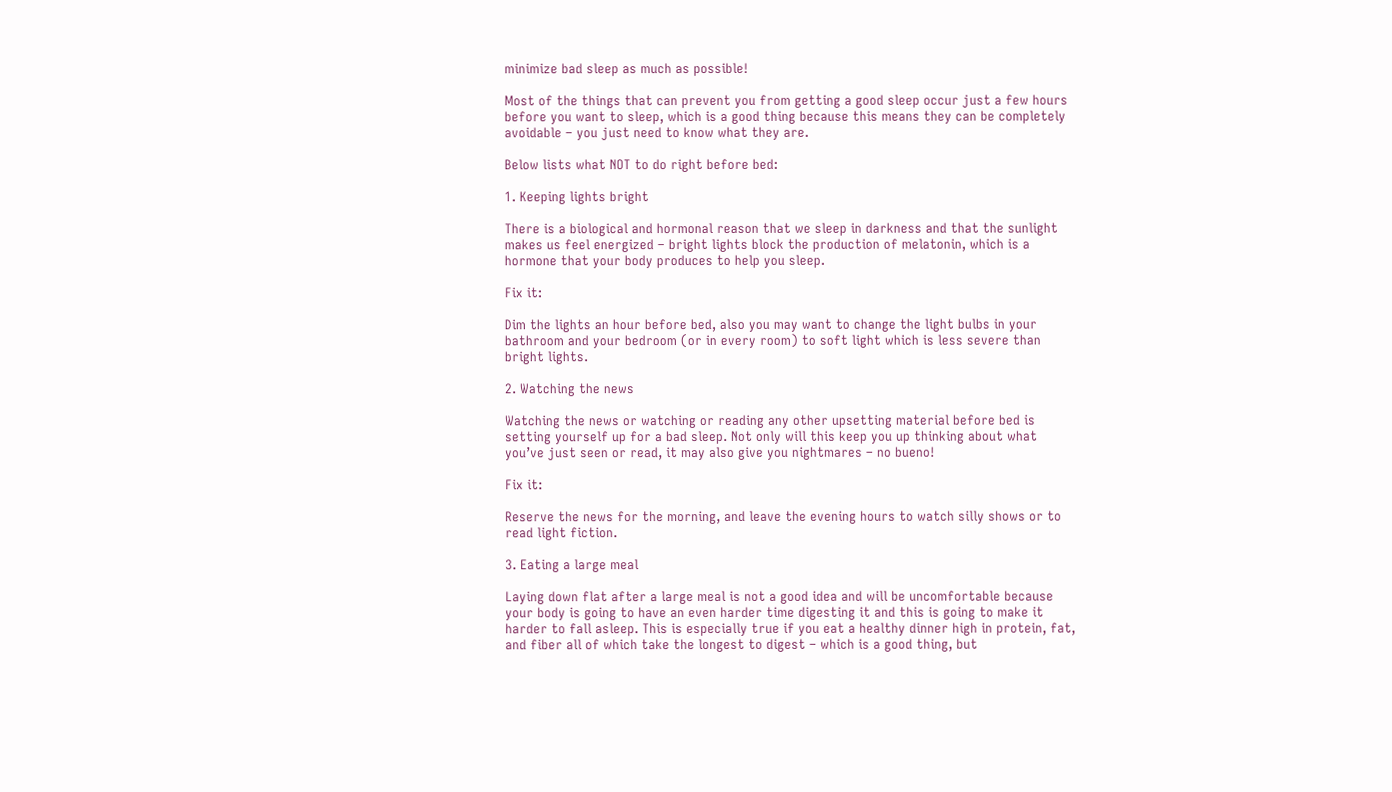minimize bad sleep as much as possible!

Most of the things that can prevent you from getting a good sleep occur just a few hours before you want to sleep, which is a good thing because this means they can be completely avoidable – you just need to know what they are.

Below lists what NOT to do right before bed:

1. Keeping lights bright

There is a biological and hormonal reason that we sleep in darkness and that the sunlight makes us feel energized – bright lights block the production of melatonin, which is a hormone that your body produces to help you sleep.

Fix it:

Dim the lights an hour before bed, also you may want to change the light bulbs in your bathroom and your bedroom (or in every room) to soft light which is less severe than bright lights.

2. Watching the news

Watching the news or watching or reading any other upsetting material before bed is setting yourself up for a bad sleep. Not only will this keep you up thinking about what you’ve just seen or read, it may also give you nightmares – no bueno!

Fix it:

Reserve the news for the morning, and leave the evening hours to watch silly shows or to read light fiction.

3. Eating a large meal

Laying down flat after a large meal is not a good idea and will be uncomfortable because your body is going to have an even harder time digesting it and this is going to make it harder to fall asleep. This is especially true if you eat a healthy dinner high in protein, fat, and fiber all of which take the longest to digest – which is a good thing, but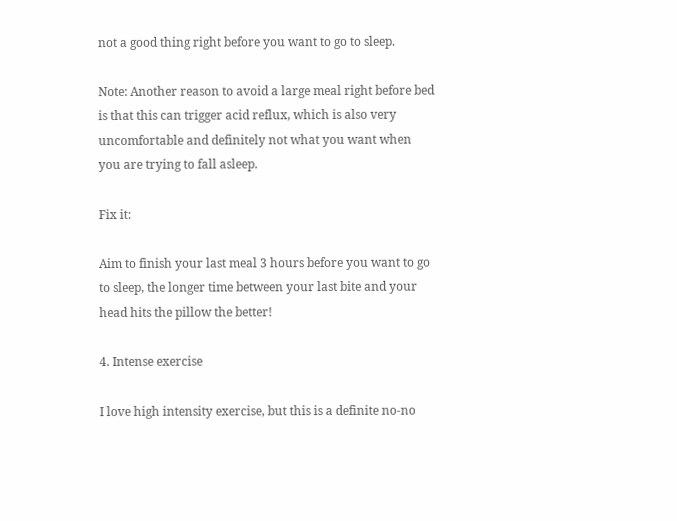not a good thing right before you want to go to sleep.

Note: Another reason to avoid a large meal right before bed is that this can trigger acid reflux, which is also very uncomfortable and definitely not what you want when you are trying to fall asleep.

Fix it:

Aim to finish your last meal 3 hours before you want to go to sleep, the longer time between your last bite and your head hits the pillow the better!

4. Intense exercise

I love high intensity exercise, but this is a definite no-no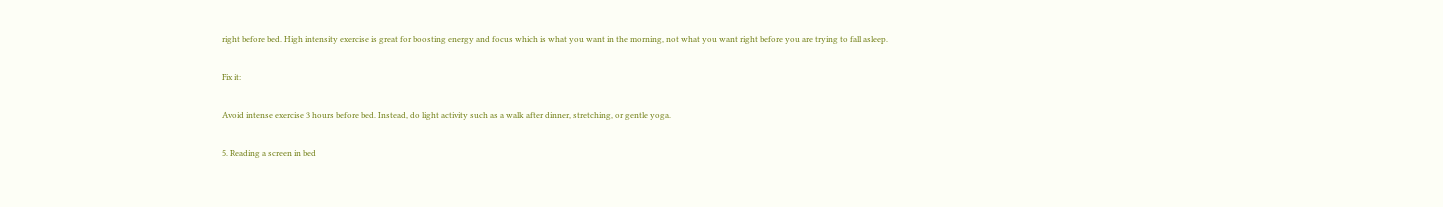right before bed. High intensity exercise is great for boosting energy and focus which is what you want in the morning, not what you want right before you are trying to fall asleep.

Fix it:

Avoid intense exercise 3 hours before bed. Instead, do light activity such as a walk after dinner, stretching, or gentle yoga.

5. Reading a screen in bed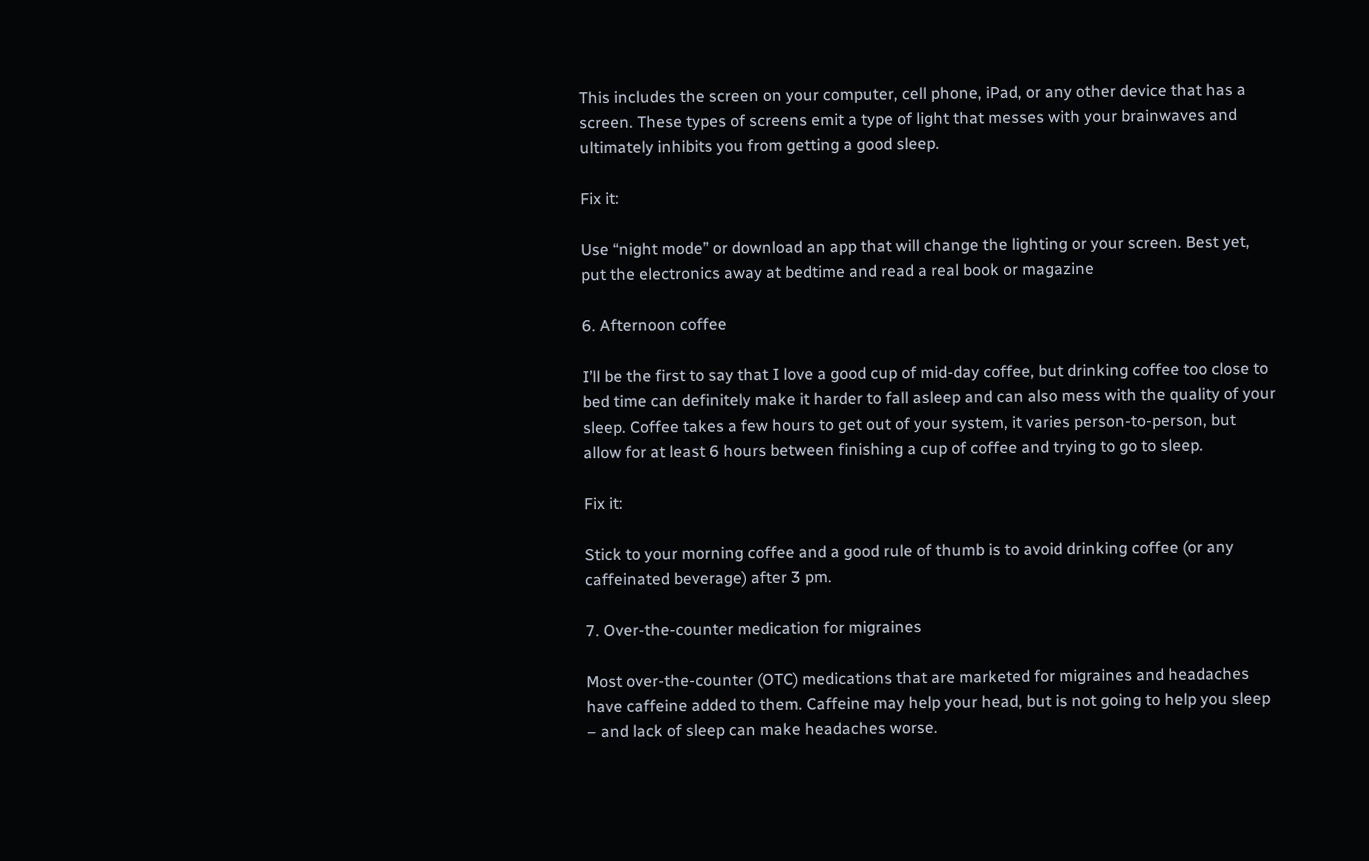This includes the screen on your computer, cell phone, iPad, or any other device that has a screen. These types of screens emit a type of light that messes with your brainwaves and ultimately inhibits you from getting a good sleep.

Fix it:

Use “night mode” or download an app that will change the lighting or your screen. Best yet, put the electronics away at bedtime and read a real book or magazine

6. Afternoon coffee

I’ll be the first to say that I love a good cup of mid-day coffee, but drinking coffee too close to bed time can definitely make it harder to fall asleep and can also mess with the quality of your sleep. Coffee takes a few hours to get out of your system, it varies person-to-person, but allow for at least 6 hours between finishing a cup of coffee and trying to go to sleep.

Fix it:

Stick to your morning coffee and a good rule of thumb is to avoid drinking coffee (or any caffeinated beverage) after 3 pm.

7. Over-the-counter medication for migraines

Most over-the-counter (OTC) medications that are marketed for migraines and headaches have caffeine added to them. Caffeine may help your head, but is not going to help you sleep – and lack of sleep can make headaches worse.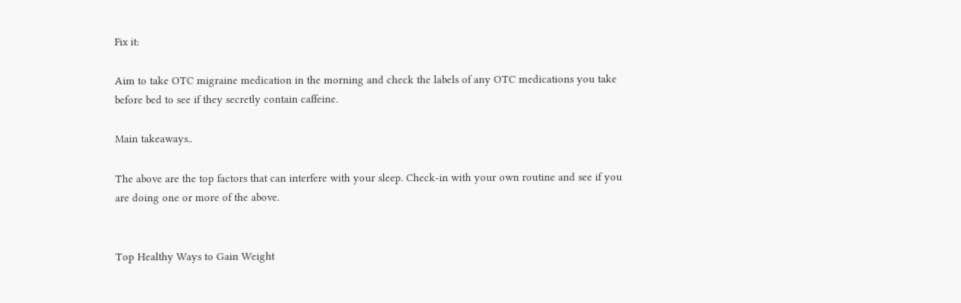Fix it:

Aim to take OTC migraine medication in the morning and check the labels of any OTC medications you take before bed to see if they secretly contain caffeine.

Main takeaways..

The above are the top factors that can interfere with your sleep. Check-in with your own routine and see if you are doing one or more of the above.


Top Healthy Ways to Gain Weight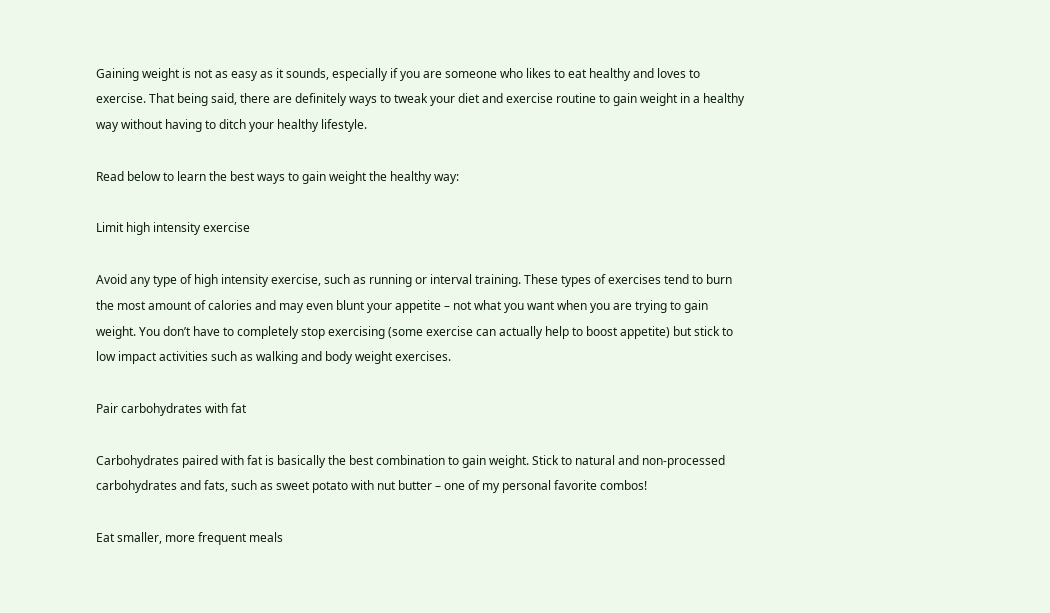Gaining weight is not as easy as it sounds, especially if you are someone who likes to eat healthy and loves to exercise. That being said, there are definitely ways to tweak your diet and exercise routine to gain weight in a healthy way without having to ditch your healthy lifestyle.

Read below to learn the best ways to gain weight the healthy way:

Limit high intensity exercise

Avoid any type of high intensity exercise, such as running or interval training. These types of exercises tend to burn the most amount of calories and may even blunt your appetite – not what you want when you are trying to gain weight. You don’t have to completely stop exercising (some exercise can actually help to boost appetite) but stick to low impact activities such as walking and body weight exercises.

Pair carbohydrates with fat

Carbohydrates paired with fat is basically the best combination to gain weight. Stick to natural and non-processed carbohydrates and fats, such as sweet potato with nut butter – one of my personal favorite combos!

Eat smaller, more frequent meals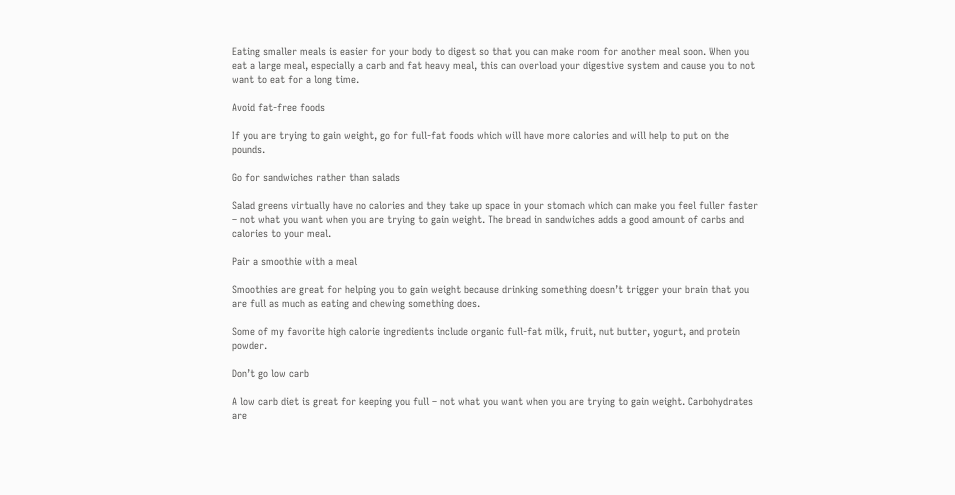Eating smaller meals is easier for your body to digest so that you can make room for another meal soon. When you eat a large meal, especially a carb and fat heavy meal, this can overload your digestive system and cause you to not want to eat for a long time.

Avoid fat-free foods

If you are trying to gain weight, go for full-fat foods which will have more calories and will help to put on the pounds.

Go for sandwiches rather than salads

Salad greens virtually have no calories and they take up space in your stomach which can make you feel fuller faster – not what you want when you are trying to gain weight. The bread in sandwiches adds a good amount of carbs and calories to your meal.

Pair a smoothie with a meal

Smoothies are great for helping you to gain weight because drinking something doesn’t trigger your brain that you are full as much as eating and chewing something does.

Some of my favorite high calorie ingredients include organic full-fat milk, fruit, nut butter, yogurt, and protein powder.

Don’t go low carb

A low carb diet is great for keeping you full – not what you want when you are trying to gain weight. Carbohydrates are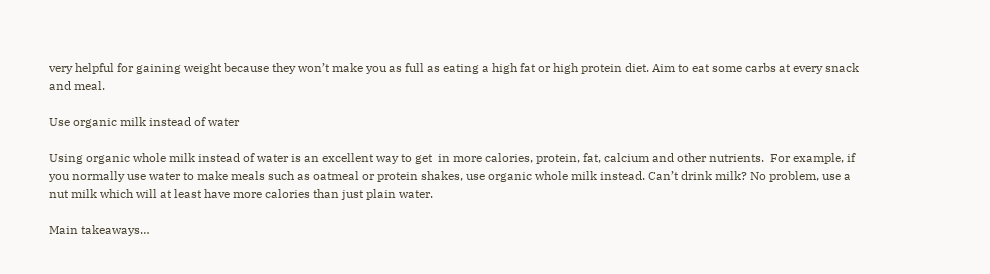very helpful for gaining weight because they won’t make you as full as eating a high fat or high protein diet. Aim to eat some carbs at every snack and meal.

Use organic milk instead of water

Using organic whole milk instead of water is an excellent way to get  in more calories, protein, fat, calcium and other nutrients.  For example, if you normally use water to make meals such as oatmeal or protein shakes, use organic whole milk instead. Can’t drink milk? No problem, use a nut milk which will at least have more calories than just plain water.

Main takeaways…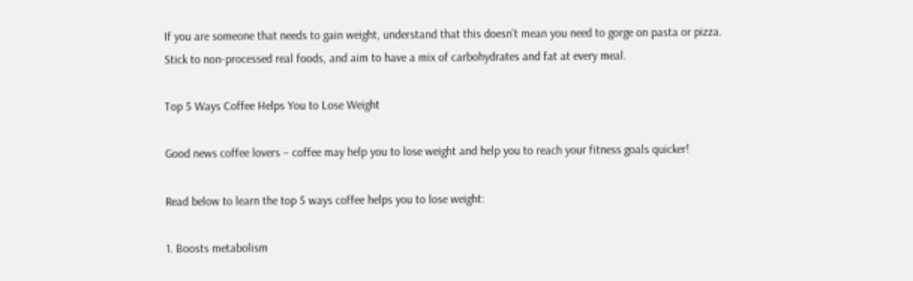If you are someone that needs to gain weight, understand that this doesn’t mean you need to gorge on pasta or pizza. Stick to non-processed real foods, and aim to have a mix of carbohydrates and fat at every meal.

Top 5 Ways Coffee Helps You to Lose Weight

Good news coffee lovers – coffee may help you to lose weight and help you to reach your fitness goals quicker!

Read below to learn the top 5 ways coffee helps you to lose weight:

1. Boosts metabolism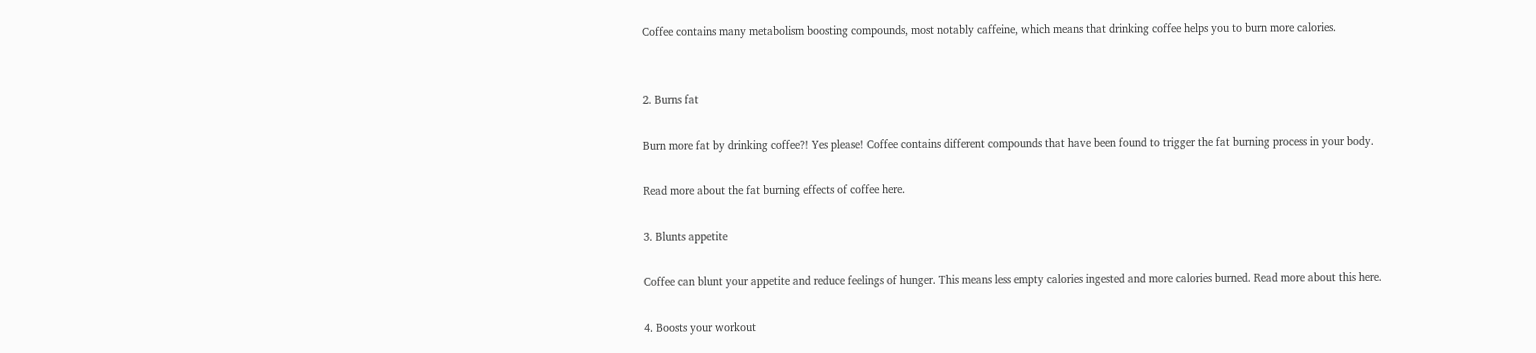Coffee contains many metabolism boosting compounds, most notably caffeine, which means that drinking coffee helps you to burn more calories.


2. Burns fat

Burn more fat by drinking coffee?! Yes please! Coffee contains different compounds that have been found to trigger the fat burning process in your body.

Read more about the fat burning effects of coffee here.

3. Blunts appetite

Coffee can blunt your appetite and reduce feelings of hunger. This means less empty calories ingested and more calories burned. Read more about this here.

4. Boosts your workout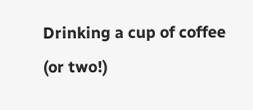Drinking a cup of coffee (or two!)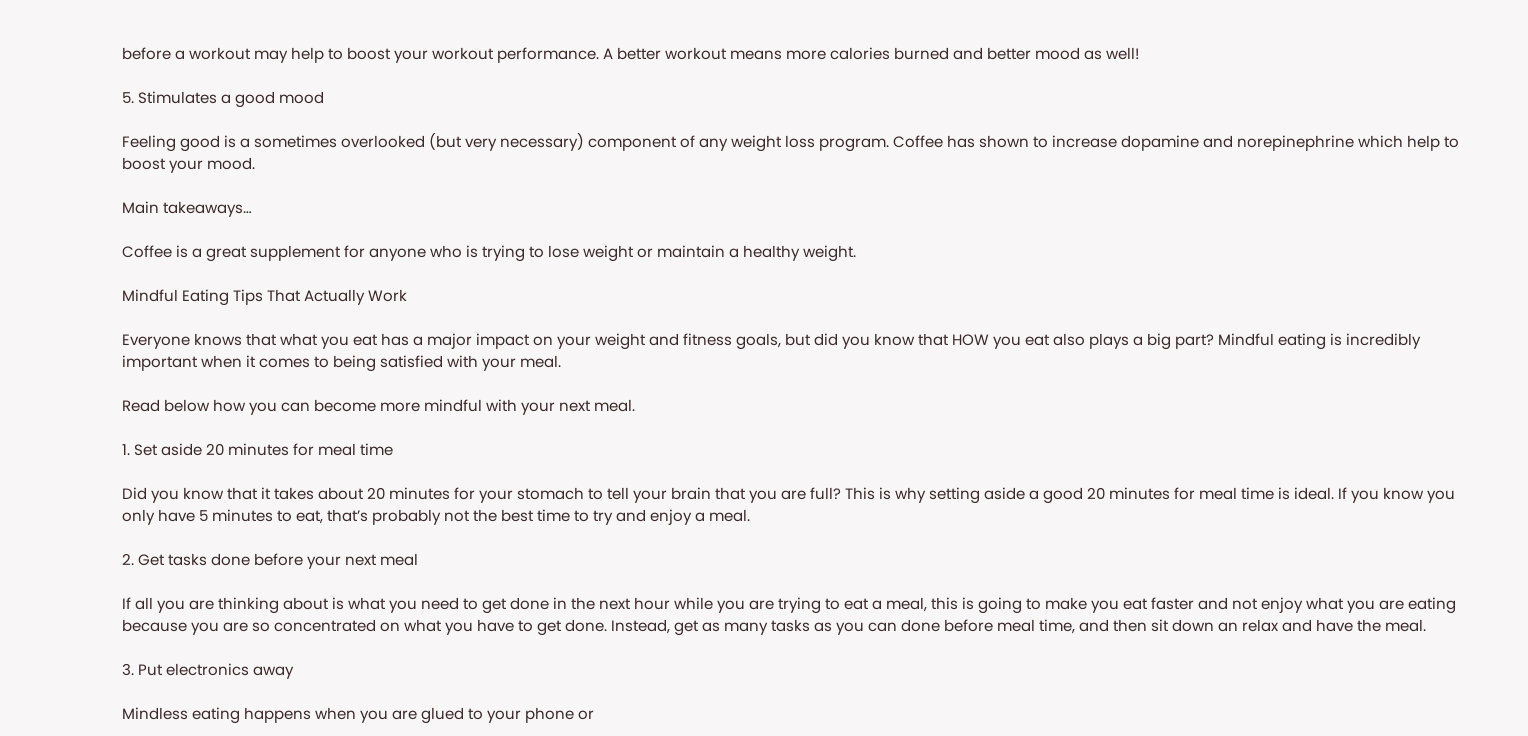before a workout may help to boost your workout performance. A better workout means more calories burned and better mood as well!

5. Stimulates a good mood

Feeling good is a sometimes overlooked (but very necessary) component of any weight loss program. Coffee has shown to increase dopamine and norepinephrine which help to boost your mood.

Main takeaways…

Coffee is a great supplement for anyone who is trying to lose weight or maintain a healthy weight.

Mindful Eating Tips That Actually Work

Everyone knows that what you eat has a major impact on your weight and fitness goals, but did you know that HOW you eat also plays a big part? Mindful eating is incredibly important when it comes to being satisfied with your meal.

Read below how you can become more mindful with your next meal.

1. Set aside 20 minutes for meal time

Did you know that it takes about 20 minutes for your stomach to tell your brain that you are full? This is why setting aside a good 20 minutes for meal time is ideal. If you know you only have 5 minutes to eat, that’s probably not the best time to try and enjoy a meal.

2. Get tasks done before your next meal

If all you are thinking about is what you need to get done in the next hour while you are trying to eat a meal, this is going to make you eat faster and not enjoy what you are eating because you are so concentrated on what you have to get done. Instead, get as many tasks as you can done before meal time, and then sit down an relax and have the meal.

3. Put electronics away

Mindless eating happens when you are glued to your phone or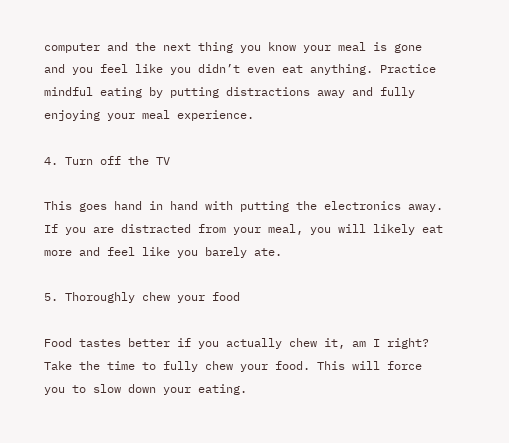computer and the next thing you know your meal is gone and you feel like you didn’t even eat anything. Practice mindful eating by putting distractions away and fully enjoying your meal experience.

4. Turn off the TV

This goes hand in hand with putting the electronics away. If you are distracted from your meal, you will likely eat more and feel like you barely ate.

5. Thoroughly chew your food

Food tastes better if you actually chew it, am I right? Take the time to fully chew your food. This will force you to slow down your eating.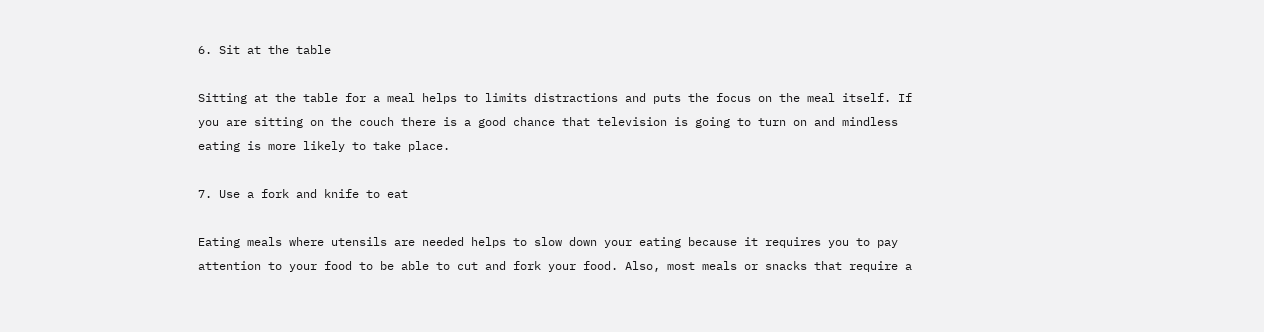6. Sit at the table

Sitting at the table for a meal helps to limits distractions and puts the focus on the meal itself. If you are sitting on the couch there is a good chance that television is going to turn on and mindless eating is more likely to take place.

7. Use a fork and knife to eat

Eating meals where utensils are needed helps to slow down your eating because it requires you to pay attention to your food to be able to cut and fork your food. Also, most meals or snacks that require a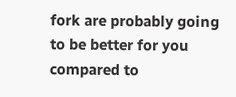fork are probably going to be better for you compared to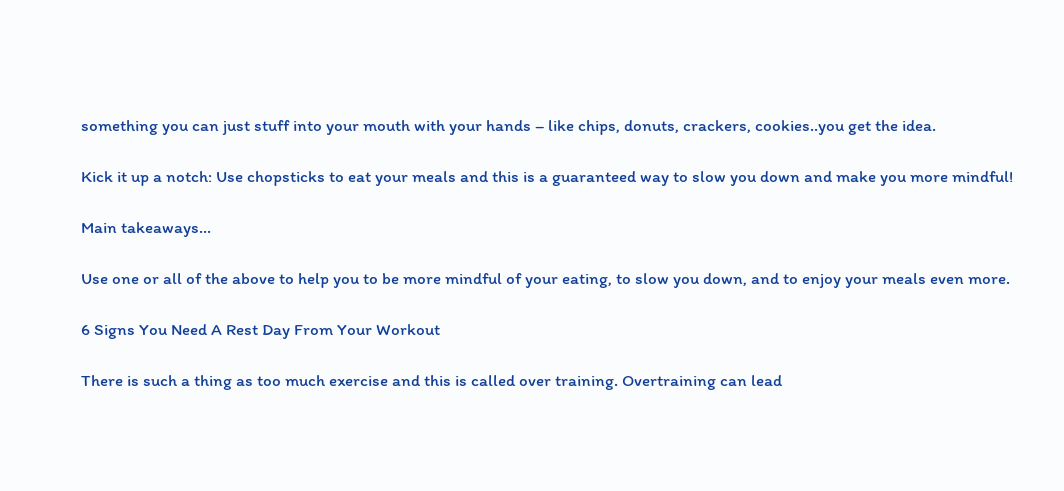something you can just stuff into your mouth with your hands – like chips, donuts, crackers, cookies..you get the idea.

Kick it up a notch: Use chopsticks to eat your meals and this is a guaranteed way to slow you down and make you more mindful!

Main takeaways…

Use one or all of the above to help you to be more mindful of your eating, to slow you down, and to enjoy your meals even more.

6 Signs You Need A Rest Day From Your Workout

There is such a thing as too much exercise and this is called over training. Overtraining can lead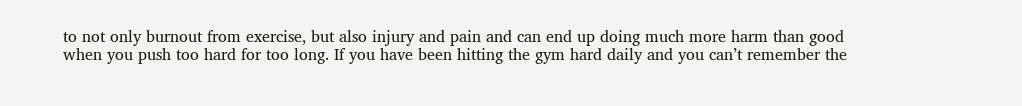to not only burnout from exercise, but also injury and pain and can end up doing much more harm than good when you push too hard for too long. If you have been hitting the gym hard daily and you can’t remember the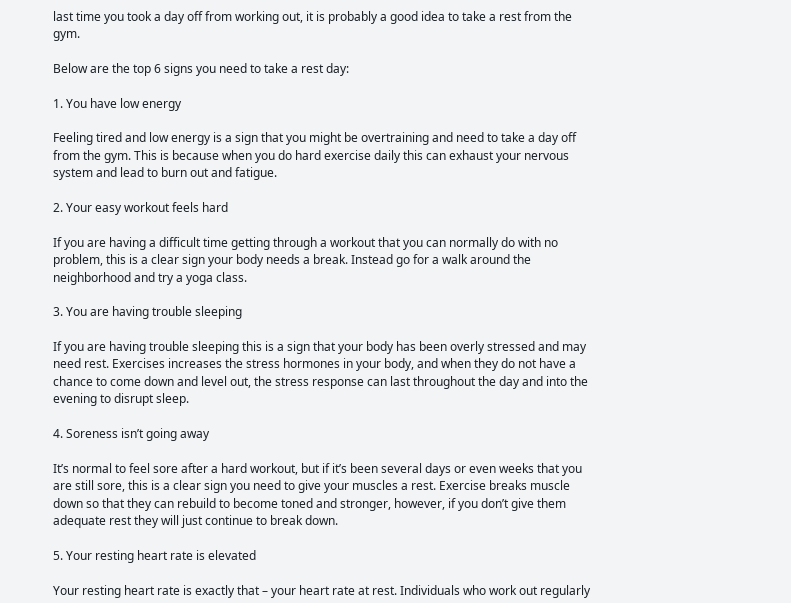last time you took a day off from working out, it is probably a good idea to take a rest from the gym.

Below are the top 6 signs you need to take a rest day:

1. You have low energy

Feeling tired and low energy is a sign that you might be overtraining and need to take a day off from the gym. This is because when you do hard exercise daily this can exhaust your nervous system and lead to burn out and fatigue.

2. Your easy workout feels hard

If you are having a difficult time getting through a workout that you can normally do with no problem, this is a clear sign your body needs a break. Instead go for a walk around the neighborhood and try a yoga class.

3. You are having trouble sleeping

If you are having trouble sleeping this is a sign that your body has been overly stressed and may need rest. Exercises increases the stress hormones in your body, and when they do not have a chance to come down and level out, the stress response can last throughout the day and into the evening to disrupt sleep.

4. Soreness isn’t going away

It’s normal to feel sore after a hard workout, but if it’s been several days or even weeks that you are still sore, this is a clear sign you need to give your muscles a rest. Exercise breaks muscle down so that they can rebuild to become toned and stronger, however, if you don’t give them adequate rest they will just continue to break down.

5. Your resting heart rate is elevated

Your resting heart rate is exactly that – your heart rate at rest. Individuals who work out regularly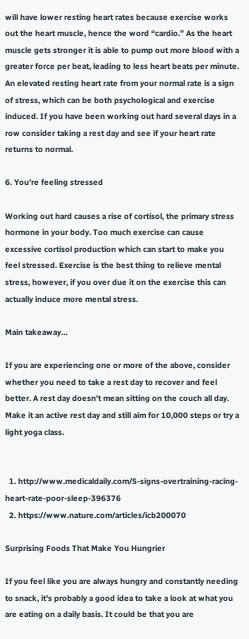will have lower resting heart rates because exercise works out the heart muscle, hence the word “cardio.” As the heart muscle gets stronger it is able to pump out more blood with a greater force per beat, leading to less heart beats per minute. An elevated resting heart rate from your normal rate is a sign of stress, which can be both psychological and exercise induced. If you have been working out hard several days in a row consider taking a rest day and see if your heart rate returns to normal.

6. You’re feeling stressed

Working out hard causes a rise of cortisol, the primary stress hormone in your body. Too much exercise can cause excessive cortisol production which can start to make you feel stressed. Exercise is the best thing to relieve mental stress, however, if you over due it on the exercise this can actually induce more mental stress.

Main takeaway…

If you are experiencing one or more of the above, consider whether you need to take a rest day to recover and feel better. A rest day doesn’t mean sitting on the couch all day. Make it an active rest day and still aim for 10,000 steps or try a light yoga class.


  1. http://www.medicaldaily.com/5-signs-overtraining-racing-heart-rate-poor-sleep-396376
  2. https://www.nature.com/articles/icb200070

Surprising Foods That Make You Hungrier

If you feel like you are always hungry and constantly needing to snack, it’s probably a good idea to take a look at what you are eating on a daily basis. It could be that you are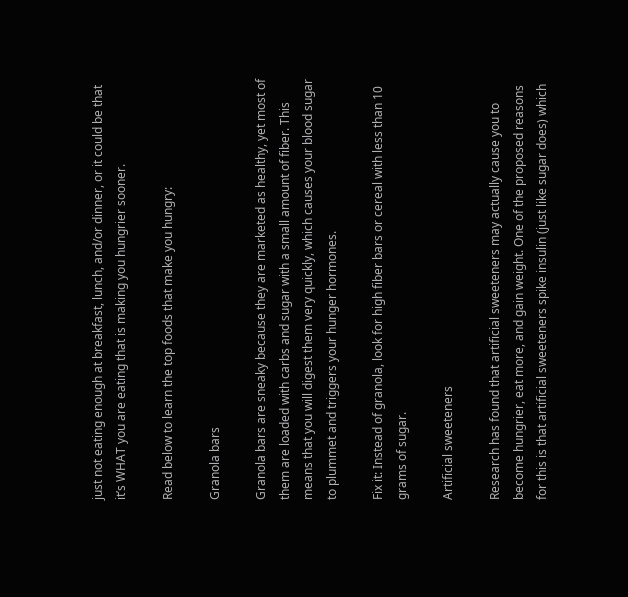just not eating enough at breakfast, lunch, and/or dinner, or it could be that it’s WHAT you are eating that is making you hungrier sooner.

Read below to learn the top foods that make you hungry:

Granola bars

Granola bars are sneaky because they are marketed as healthy, yet most of them are loaded with carbs and sugar with a small amount of fiber. This means that you will digest them very quickly, which causes your blood sugar to plummet and triggers your hunger hormones.

Fix it: Instead of granola, look for high fiber bars or cereal with less than 10 grams of sugar.

Artificial sweeteners

Research has found that artificial sweeteners may actually cause you to become hungrier, eat more, and gain weight. One of the proposed reasons for this is that artificial sweeteners spike insulin (just like sugar does) which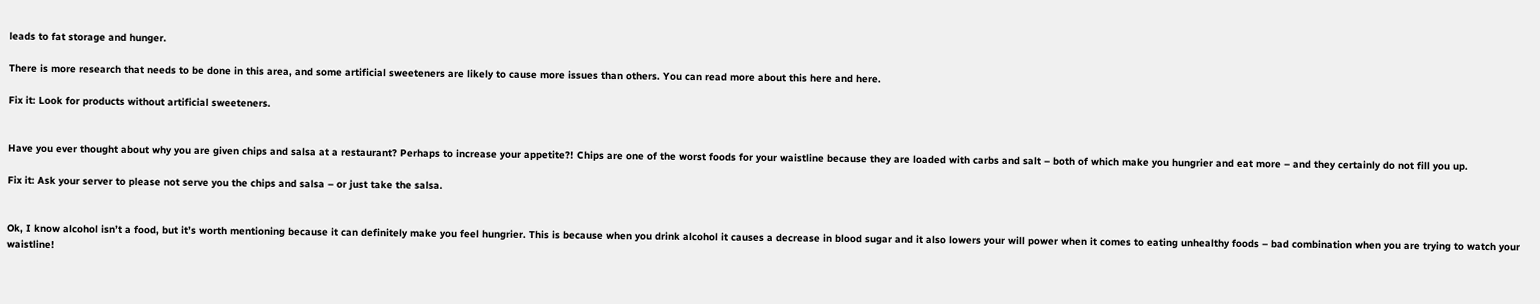leads to fat storage and hunger.

There is more research that needs to be done in this area, and some artificial sweeteners are likely to cause more issues than others. You can read more about this here and here.

Fix it: Look for products without artificial sweeteners.


Have you ever thought about why you are given chips and salsa at a restaurant? Perhaps to increase your appetite?! Chips are one of the worst foods for your waistline because they are loaded with carbs and salt – both of which make you hungrier and eat more – and they certainly do not fill you up.

Fix it: Ask your server to please not serve you the chips and salsa – or just take the salsa.


Ok, I know alcohol isn’t a food, but it’s worth mentioning because it can definitely make you feel hungrier. This is because when you drink alcohol it causes a decrease in blood sugar and it also lowers your will power when it comes to eating unhealthy foods – bad combination when you are trying to watch your waistline!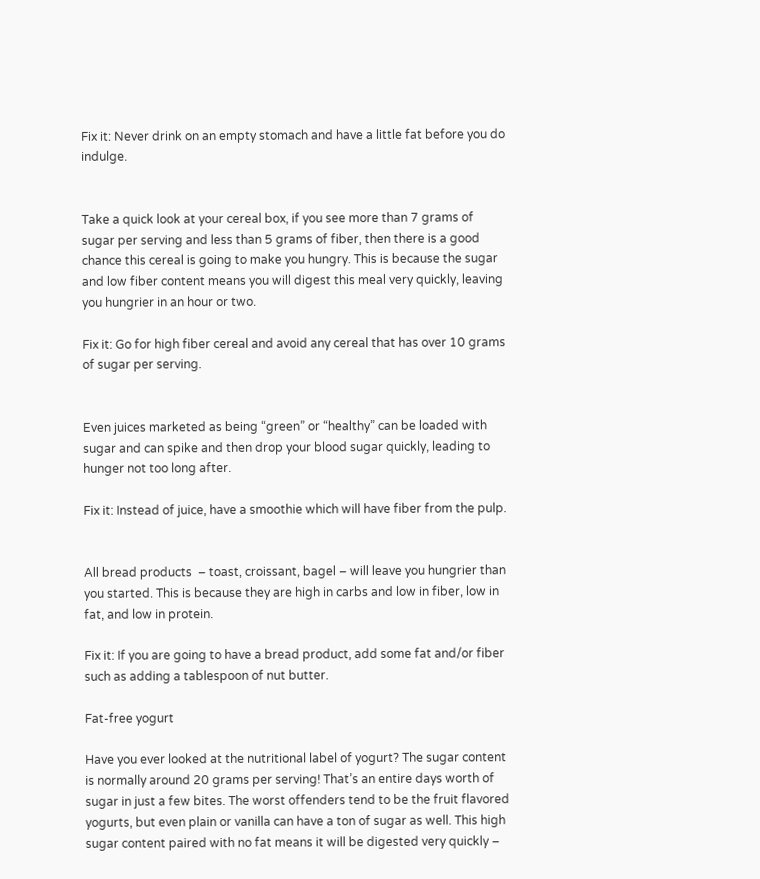Fix it: Never drink on an empty stomach and have a little fat before you do indulge.


Take a quick look at your cereal box, if you see more than 7 grams of sugar per serving and less than 5 grams of fiber, then there is a good chance this cereal is going to make you hungry. This is because the sugar and low fiber content means you will digest this meal very quickly, leaving you hungrier in an hour or two.

Fix it: Go for high fiber cereal and avoid any cereal that has over 10 grams of sugar per serving.


Even juices marketed as being “green” or “healthy” can be loaded with sugar and can spike and then drop your blood sugar quickly, leading to hunger not too long after.

Fix it: Instead of juice, have a smoothie which will have fiber from the pulp.


All bread products  – toast, croissant, bagel – will leave you hungrier than you started. This is because they are high in carbs and low in fiber, low in fat, and low in protein.

Fix it: If you are going to have a bread product, add some fat and/or fiber such as adding a tablespoon of nut butter.

Fat-free yogurt

Have you ever looked at the nutritional label of yogurt? The sugar content is normally around 20 grams per serving! That’s an entire days worth of sugar in just a few bites. The worst offenders tend to be the fruit flavored yogurts, but even plain or vanilla can have a ton of sugar as well. This high sugar content paired with no fat means it will be digested very quickly –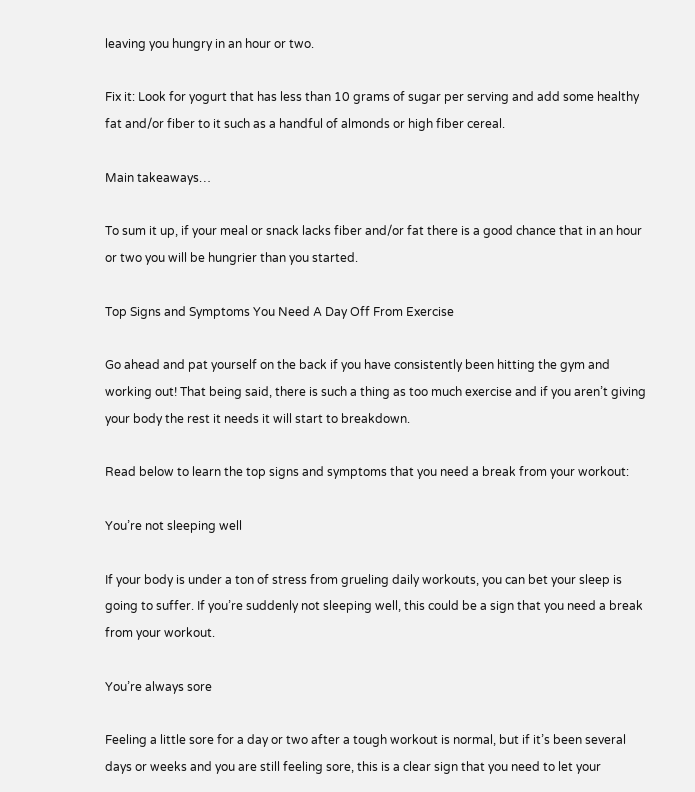leaving you hungry in an hour or two.

Fix it: Look for yogurt that has less than 10 grams of sugar per serving and add some healthy fat and/or fiber to it such as a handful of almonds or high fiber cereal.

Main takeaways…

To sum it up, if your meal or snack lacks fiber and/or fat there is a good chance that in an hour or two you will be hungrier than you started.

Top Signs and Symptoms You Need A Day Off From Exercise

Go ahead and pat yourself on the back if you have consistently been hitting the gym and working out! That being said, there is such a thing as too much exercise and if you aren’t giving your body the rest it needs it will start to breakdown.

Read below to learn the top signs and symptoms that you need a break from your workout:

You’re not sleeping well

If your body is under a ton of stress from grueling daily workouts, you can bet your sleep is going to suffer. If you’re suddenly not sleeping well, this could be a sign that you need a break from your workout.

You’re always sore

Feeling a little sore for a day or two after a tough workout is normal, but if it’s been several days or weeks and you are still feeling sore, this is a clear sign that you need to let your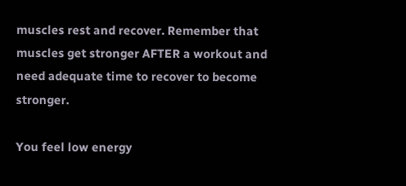muscles rest and recover. Remember that muscles get stronger AFTER a workout and need adequate time to recover to become stronger.

You feel low energy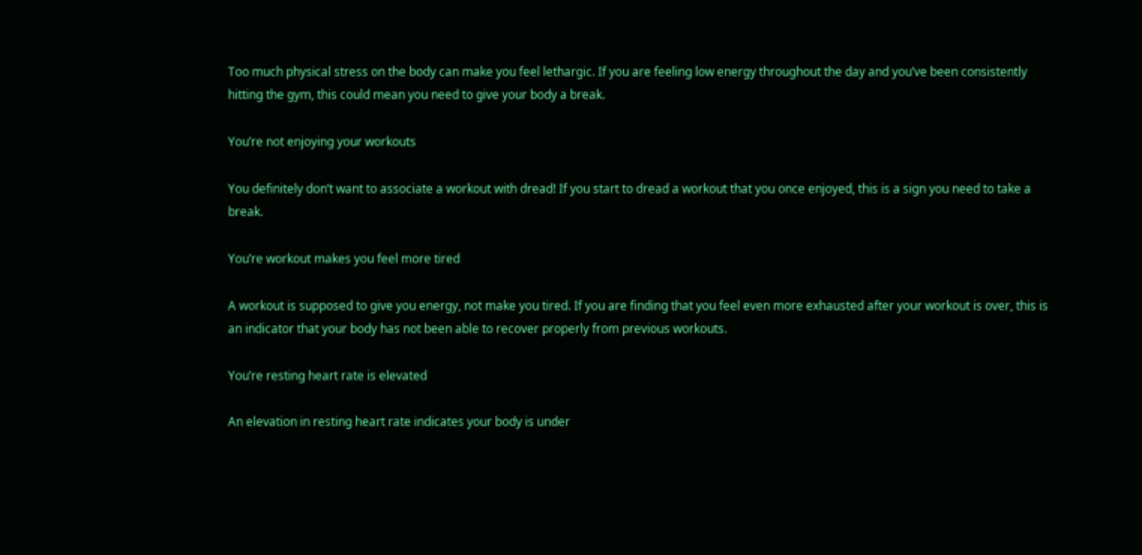Too much physical stress on the body can make you feel lethargic. If you are feeling low energy throughout the day and you’ve been consistently hitting the gym, this could mean you need to give your body a break.

You’re not enjoying your workouts

You definitely don’t want to associate a workout with dread! If you start to dread a workout that you once enjoyed, this is a sign you need to take a break.

You’re workout makes you feel more tired

A workout is supposed to give you energy, not make you tired. If you are finding that you feel even more exhausted after your workout is over, this is an indicator that your body has not been able to recover properly from previous workouts.

You’re resting heart rate is elevated

An elevation in resting heart rate indicates your body is under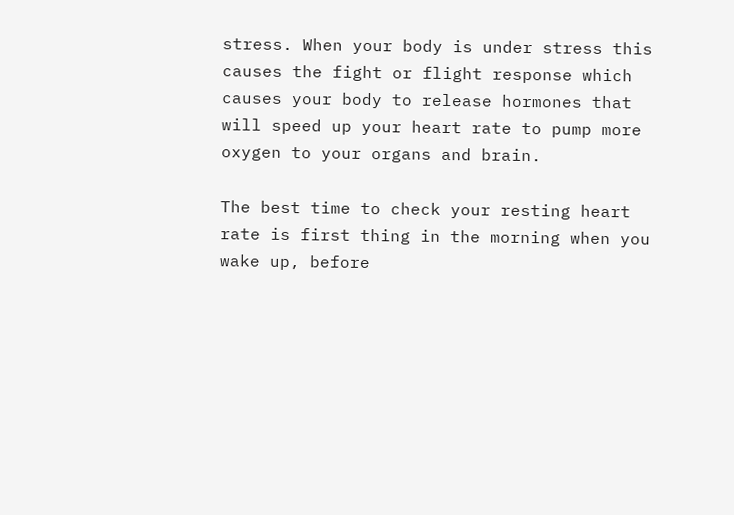stress. When your body is under stress this causes the fight or flight response which causes your body to release hormones that will speed up your heart rate to pump more oxygen to your organs and brain.

The best time to check your resting heart rate is first thing in the morning when you wake up, before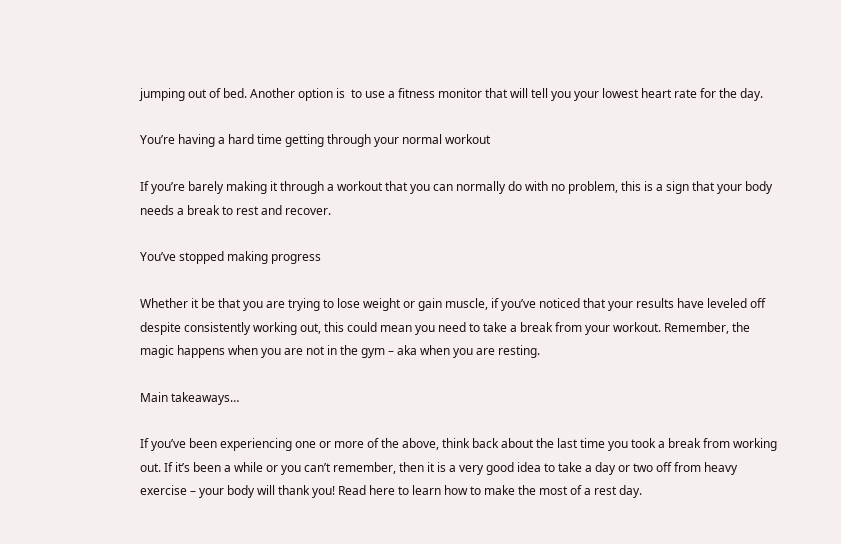jumping out of bed. Another option is  to use a fitness monitor that will tell you your lowest heart rate for the day.

You’re having a hard time getting through your normal workout

If you’re barely making it through a workout that you can normally do with no problem, this is a sign that your body needs a break to rest and recover.

You’ve stopped making progress

Whether it be that you are trying to lose weight or gain muscle, if you’ve noticed that your results have leveled off despite consistently working out, this could mean you need to take a break from your workout. Remember, the magic happens when you are not in the gym – aka when you are resting.

Main takeaways…

If you’ve been experiencing one or more of the above, think back about the last time you took a break from working out. If it’s been a while or you can’t remember, then it is a very good idea to take a day or two off from heavy exercise – your body will thank you! Read here to learn how to make the most of a rest day.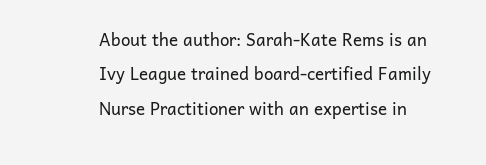About the author: Sarah-Kate Rems is an Ivy League trained board-certified Family Nurse Practitioner with an expertise in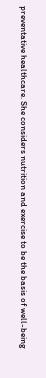preventative healthcare. She considers nutrition and exercise to be the basis of well-being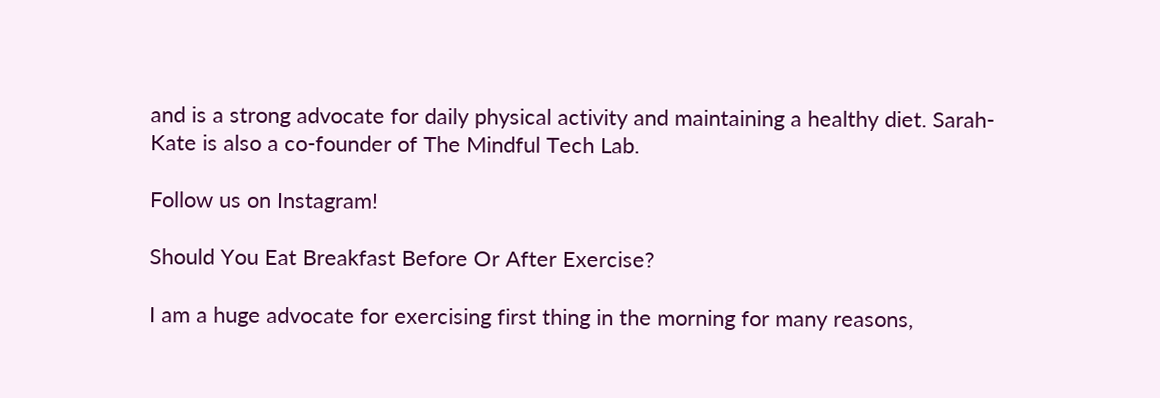and is a strong advocate for daily physical activity and maintaining a healthy diet. Sarah-Kate is also a co-founder of The Mindful Tech Lab.

Follow us on Instagram!

Should You Eat Breakfast Before Or After Exercise?

I am a huge advocate for exercising first thing in the morning for many reasons,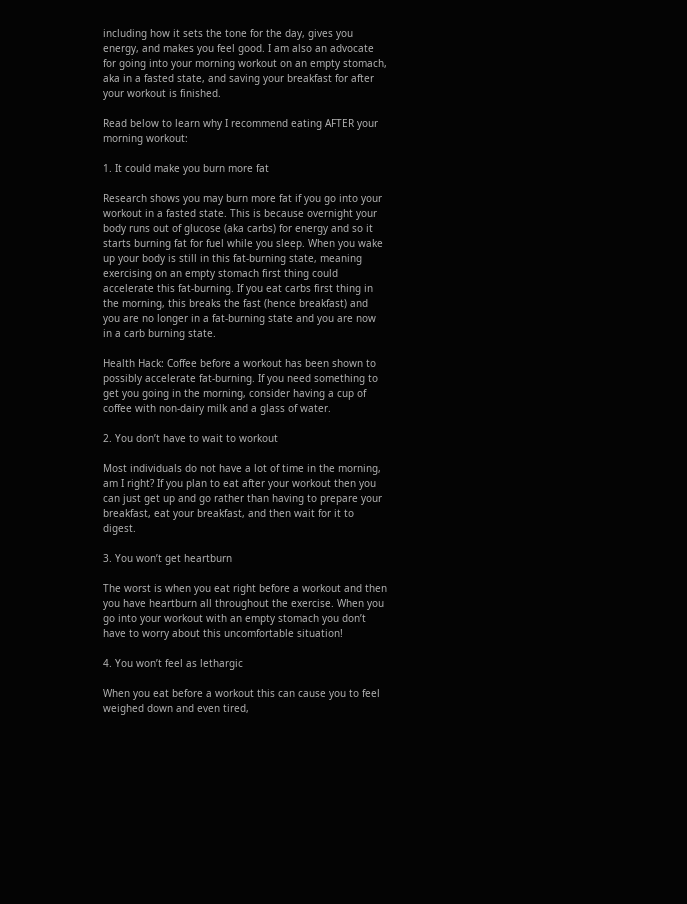including how it sets the tone for the day, gives you energy, and makes you feel good. I am also an advocate for going into your morning workout on an empty stomach, aka in a fasted state, and saving your breakfast for after your workout is finished.

Read below to learn why I recommend eating AFTER your morning workout:

1. It could make you burn more fat

Research shows you may burn more fat if you go into your workout in a fasted state. This is because overnight your body runs out of glucose (aka carbs) for energy and so it starts burning fat for fuel while you sleep. When you wake up your body is still in this fat-burning state, meaning exercising on an empty stomach first thing could accelerate this fat-burning. If you eat carbs first thing in the morning, this breaks the fast (hence breakfast) and you are no longer in a fat-burning state and you are now in a carb burning state.

Health Hack: Coffee before a workout has been shown to possibly accelerate fat-burning. If you need something to get you going in the morning, consider having a cup of coffee with non-dairy milk and a glass of water.

2. You don’t have to wait to workout

Most individuals do not have a lot of time in the morning, am I right? If you plan to eat after your workout then you can just get up and go rather than having to prepare your breakfast, eat your breakfast, and then wait for it to digest.

3. You won’t get heartburn

The worst is when you eat right before a workout and then you have heartburn all throughout the exercise. When you go into your workout with an empty stomach you don’t have to worry about this uncomfortable situation!

4. You won’t feel as lethargic

When you eat before a workout this can cause you to feel weighed down and even tired,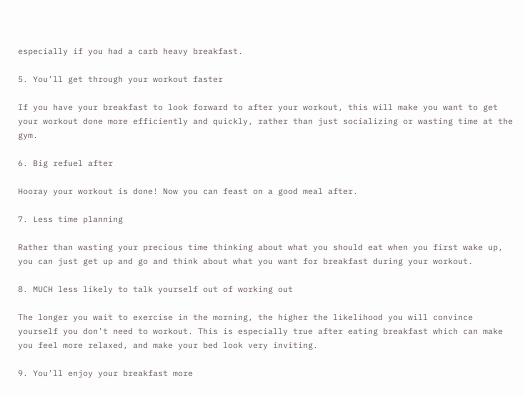especially if you had a carb heavy breakfast.

5. You’ll get through your workout faster

If you have your breakfast to look forward to after your workout, this will make you want to get your workout done more efficiently and quickly, rather than just socializing or wasting time at the gym.

6. Big refuel after

Hooray your workout is done! Now you can feast on a good meal after.

7. Less time planning

Rather than wasting your precious time thinking about what you should eat when you first wake up, you can just get up and go and think about what you want for breakfast during your workout.

8. MUCH less likely to talk yourself out of working out

The longer you wait to exercise in the morning, the higher the likelihood you will convince yourself you don’t need to workout. This is especially true after eating breakfast which can make you feel more relaxed, and make your bed look very inviting.

9. You’ll enjoy your breakfast more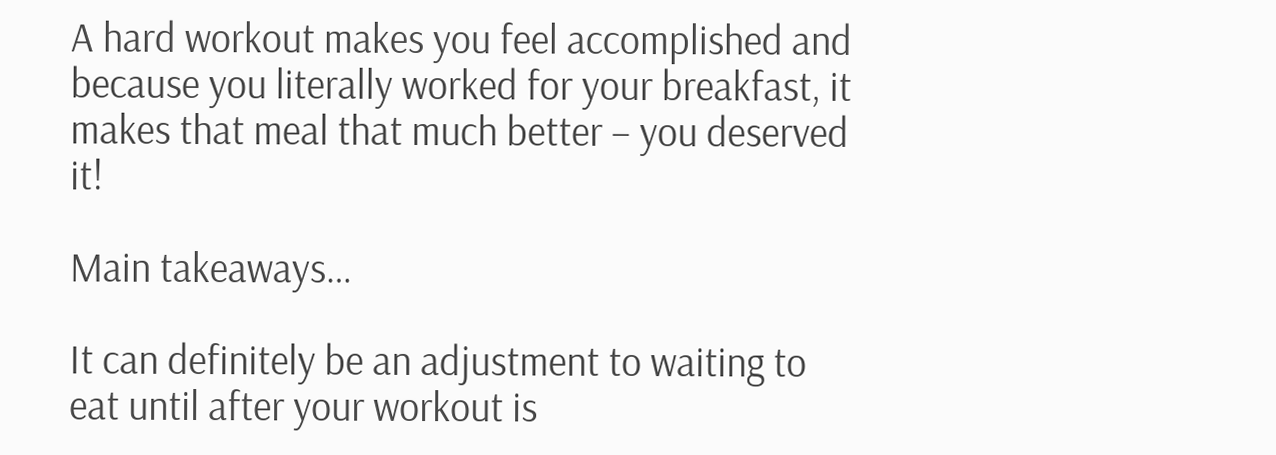A hard workout makes you feel accomplished and because you literally worked for your breakfast, it makes that meal that much better – you deserved it!

Main takeaways…

It can definitely be an adjustment to waiting to eat until after your workout is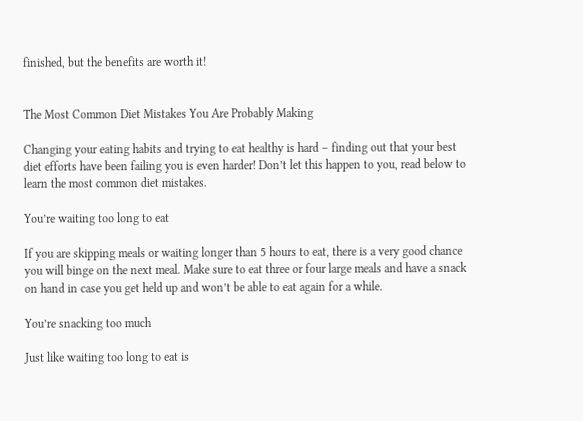finished, but the benefits are worth it!


The Most Common Diet Mistakes You Are Probably Making

Changing your eating habits and trying to eat healthy is hard – finding out that your best diet efforts have been failing you is even harder! Don’t let this happen to you, read below to learn the most common diet mistakes.

You’re waiting too long to eat

If you are skipping meals or waiting longer than 5 hours to eat, there is a very good chance you will binge on the next meal. Make sure to eat three or four large meals and have a snack on hand in case you get held up and won’t be able to eat again for a while.

You’re snacking too much

Just like waiting too long to eat is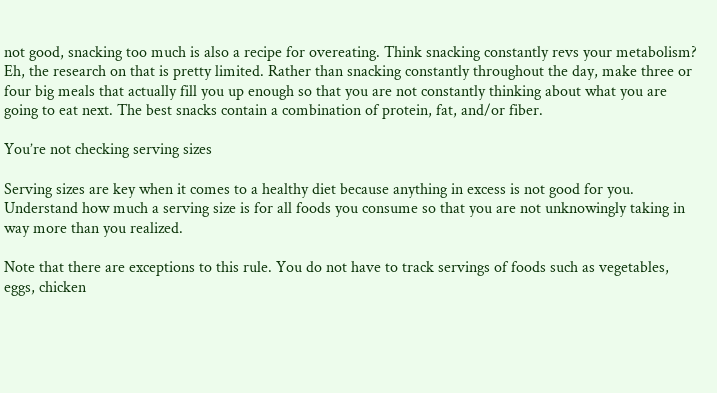not good, snacking too much is also a recipe for overeating. Think snacking constantly revs your metabolism? Eh, the research on that is pretty limited. Rather than snacking constantly throughout the day, make three or four big meals that actually fill you up enough so that you are not constantly thinking about what you are going to eat next. The best snacks contain a combination of protein, fat, and/or fiber.

You’re not checking serving sizes

Serving sizes are key when it comes to a healthy diet because anything in excess is not good for you. Understand how much a serving size is for all foods you consume so that you are not unknowingly taking in way more than you realized.

Note that there are exceptions to this rule. You do not have to track servings of foods such as vegetables, eggs, chicken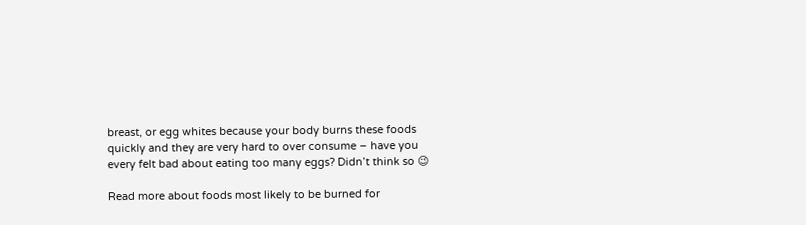breast, or egg whites because your body burns these foods quickly and they are very hard to over consume – have you every felt bad about eating too many eggs? Didn’t think so 😉

Read more about foods most likely to be burned for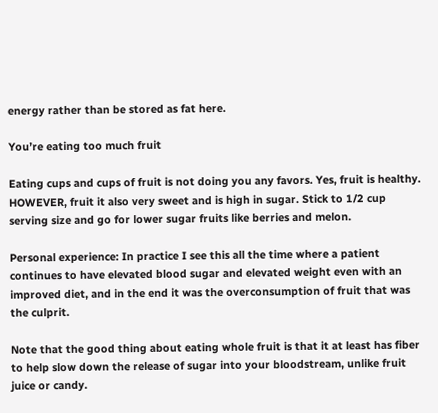energy rather than be stored as fat here.

You’re eating too much fruit

Eating cups and cups of fruit is not doing you any favors. Yes, fruit is healthy. HOWEVER, fruit it also very sweet and is high in sugar. Stick to 1/2 cup serving size and go for lower sugar fruits like berries and melon.

Personal experience: In practice I see this all the time where a patient continues to have elevated blood sugar and elevated weight even with an improved diet, and in the end it was the overconsumption of fruit that was the culprit.

Note that the good thing about eating whole fruit is that it at least has fiber to help slow down the release of sugar into your bloodstream, unlike fruit juice or candy.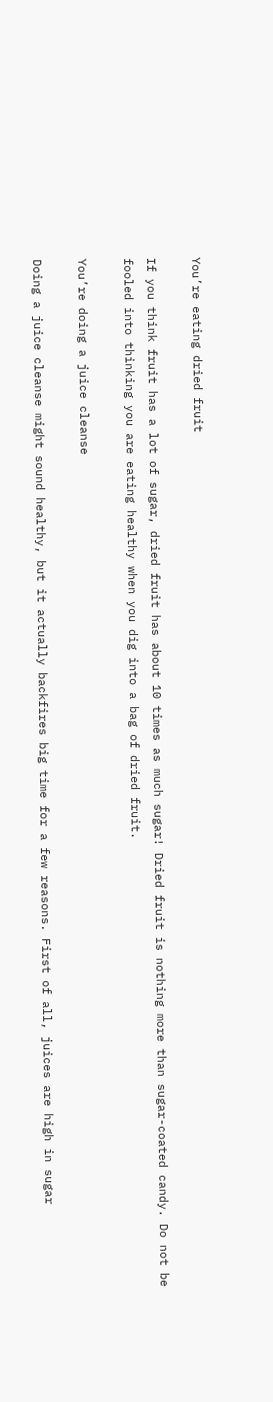You’re eating dried fruit

If you think fruit has a lot of sugar, dried fruit has about 10 times as much sugar! Dried fruit is nothing more than sugar-coated candy. Do not be fooled into thinking you are eating healthy when you dig into a bag of dried fruit.

You’re doing a juice cleanse

Doing a juice cleanse might sound healthy, but it actually backfires big time for a few reasons. First of all, juices are high in sugar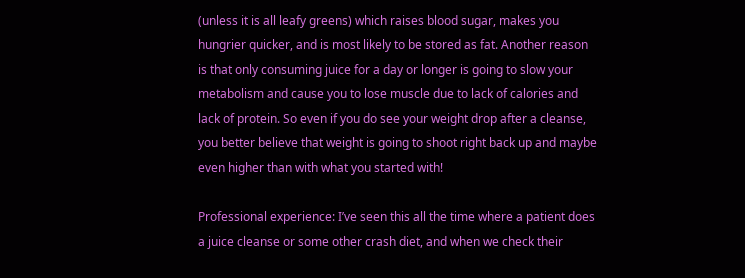(unless it is all leafy greens) which raises blood sugar, makes you hungrier quicker, and is most likely to be stored as fat. Another reason is that only consuming juice for a day or longer is going to slow your metabolism and cause you to lose muscle due to lack of calories and lack of protein. So even if you do see your weight drop after a cleanse, you better believe that weight is going to shoot right back up and maybe even higher than with what you started with!

Professional experience: I’ve seen this all the time where a patient does a juice cleanse or some other crash diet, and when we check their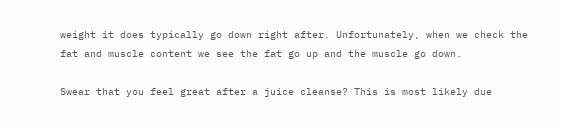weight it does typically go down right after. Unfortunately, when we check the fat and muscle content we see the fat go up and the muscle go down.

Swear that you feel great after a juice cleanse? This is most likely due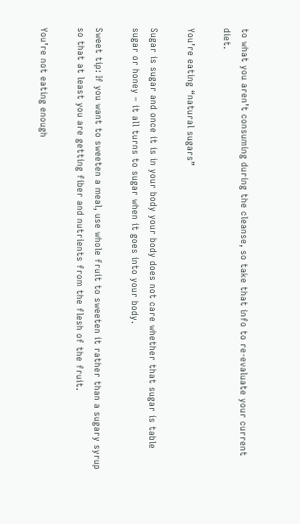to what you aren’t consuming during the cleanse, so take that info to re-evaluate your current diet.

You’re eating “natural sugars”

Sugar is sugar and once it is in your body your body does not care whether that sugar is table sugar or honey – it all turns to sugar when it goes into your body.

Sweet tip: If you want to sweeten a meal, use whole fruit to sweeten it rather than a sugary syrup so that at least you are getting fiber and nutrients from the flesh of the fruit.

You’re not eating enough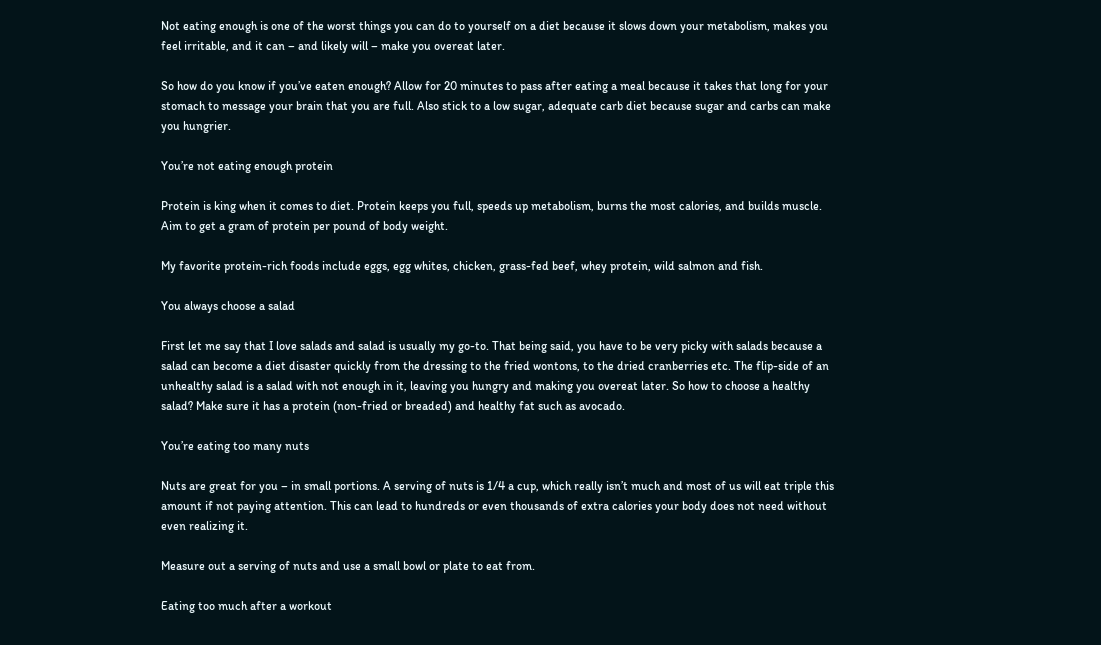Not eating enough is one of the worst things you can do to yourself on a diet because it slows down your metabolism, makes you feel irritable, and it can – and likely will – make you overeat later.

So how do you know if you’ve eaten enough? Allow for 20 minutes to pass after eating a meal because it takes that long for your stomach to message your brain that you are full. Also stick to a low sugar, adequate carb diet because sugar and carbs can make you hungrier.

You’re not eating enough protein

Protein is king when it comes to diet. Protein keeps you full, speeds up metabolism, burns the most calories, and builds muscle. Aim to get a gram of protein per pound of body weight.

My favorite protein-rich foods include eggs, egg whites, chicken, grass-fed beef, whey protein, wild salmon and fish.

You always choose a salad

First let me say that I love salads and salad is usually my go-to. That being said, you have to be very picky with salads because a salad can become a diet disaster quickly from the dressing to the fried wontons, to the dried cranberries etc. The flip-side of an unhealthy salad is a salad with not enough in it, leaving you hungry and making you overeat later. So how to choose a healthy salad? Make sure it has a protein (non-fried or breaded) and healthy fat such as avocado.

You’re eating too many nuts

Nuts are great for you – in small portions. A serving of nuts is 1/4 a cup, which really isn’t much and most of us will eat triple this amount if not paying attention. This can lead to hundreds or even thousands of extra calories your body does not need without even realizing it.

Measure out a serving of nuts and use a small bowl or plate to eat from.

Eating too much after a workout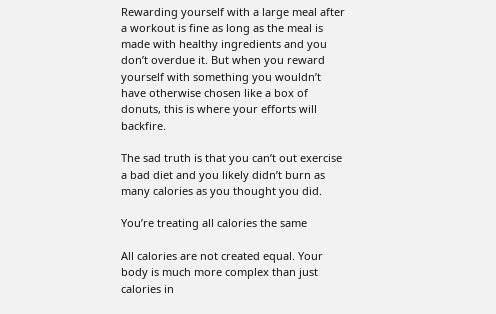Rewarding yourself with a large meal after a workout is fine as long as the meal is made with healthy ingredients and you don’t overdue it. But when you reward yourself with something you wouldn’t have otherwise chosen like a box of donuts, this is where your efforts will backfire.

The sad truth is that you can’t out exercise a bad diet and you likely didn’t burn as many calories as you thought you did.

You’re treating all calories the same

All calories are not created equal. Your body is much more complex than just calories in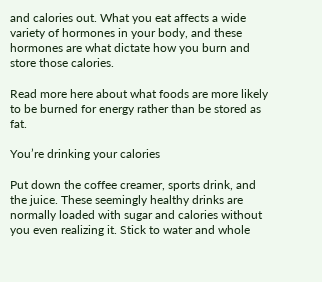and calories out. What you eat affects a wide variety of hormones in your body, and these hormones are what dictate how you burn and store those calories.

Read more here about what foods are more likely to be burned for energy rather than be stored as fat.

You’re drinking your calories

Put down the coffee creamer, sports drink, and the juice. These seemingly healthy drinks are normally loaded with sugar and calories without you even realizing it. Stick to water and whole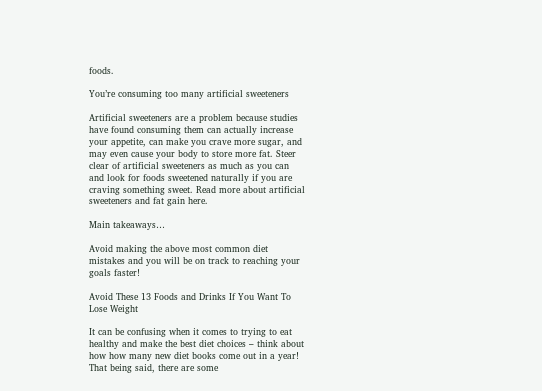foods.

You’re consuming too many artificial sweeteners

Artificial sweeteners are a problem because studies have found consuming them can actually increase your appetite, can make you crave more sugar, and may even cause your body to store more fat. Steer clear of artificial sweeteners as much as you can and look for foods sweetened naturally if you are craving something sweet. Read more about artificial sweeteners and fat gain here.

Main takeaways…

Avoid making the above most common diet mistakes and you will be on track to reaching your goals faster!

Avoid These 13 Foods and Drinks If You Want To Lose Weight

It can be confusing when it comes to trying to eat healthy and make the best diet choices – think about how how many new diet books come out in a year! That being said, there are some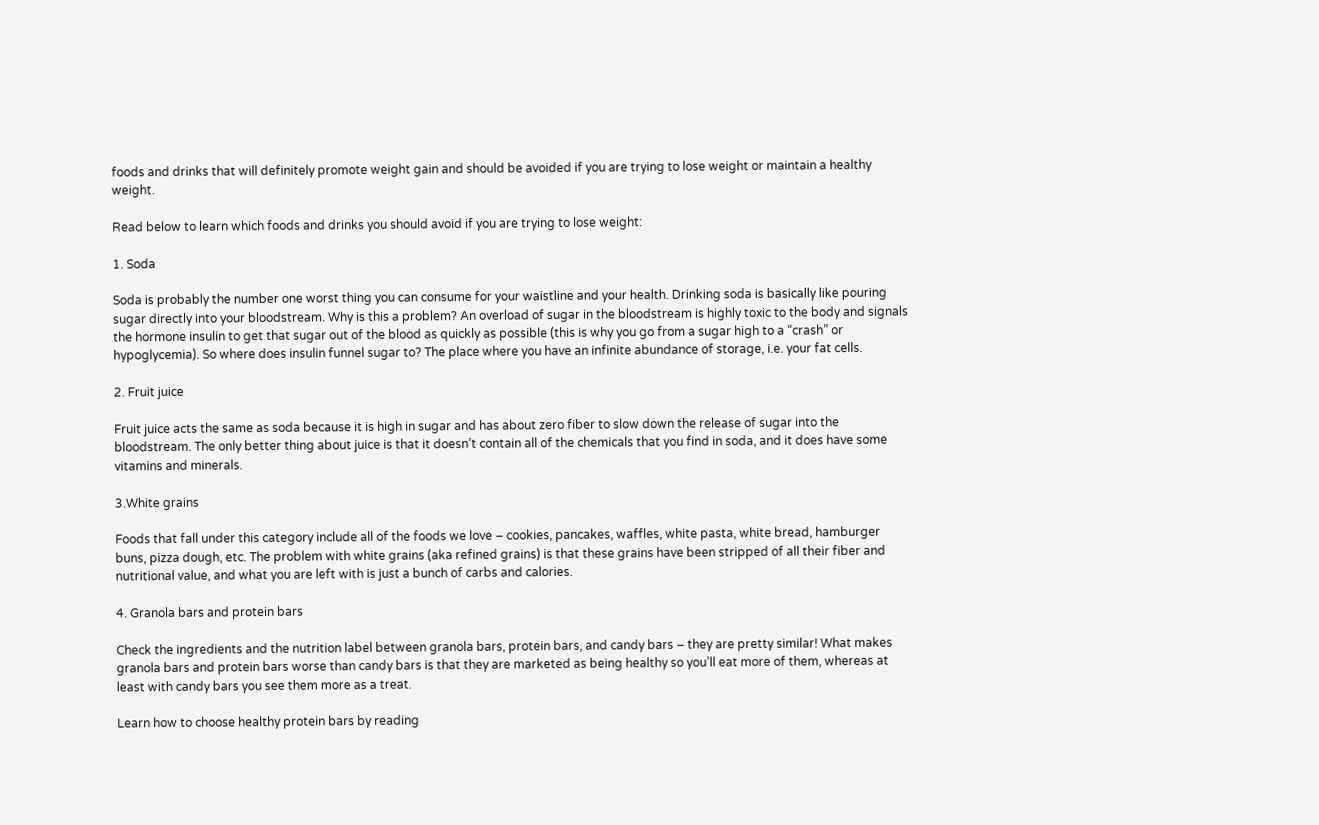foods and drinks that will definitely promote weight gain and should be avoided if you are trying to lose weight or maintain a healthy weight.

Read below to learn which foods and drinks you should avoid if you are trying to lose weight:

1. Soda

Soda is probably the number one worst thing you can consume for your waistline and your health. Drinking soda is basically like pouring sugar directly into your bloodstream. Why is this a problem? An overload of sugar in the bloodstream is highly toxic to the body and signals the hormone insulin to get that sugar out of the blood as quickly as possible (this is why you go from a sugar high to a “crash” or hypoglycemia). So where does insulin funnel sugar to? The place where you have an infinite abundance of storage, i.e. your fat cells.

2. Fruit juice

Fruit juice acts the same as soda because it is high in sugar and has about zero fiber to slow down the release of sugar into the bloodstream. The only better thing about juice is that it doesn’t contain all of the chemicals that you find in soda, and it does have some vitamins and minerals.

3.White grains

Foods that fall under this category include all of the foods we love – cookies, pancakes, waffles, white pasta, white bread, hamburger buns, pizza dough, etc. The problem with white grains (aka refined grains) is that these grains have been stripped of all their fiber and nutritional value, and what you are left with is just a bunch of carbs and calories.

4. Granola bars and protein bars

Check the ingredients and the nutrition label between granola bars, protein bars, and candy bars – they are pretty similar! What makes granola bars and protein bars worse than candy bars is that they are marketed as being healthy so you’ll eat more of them, whereas at least with candy bars you see them more as a treat.

Learn how to choose healthy protein bars by reading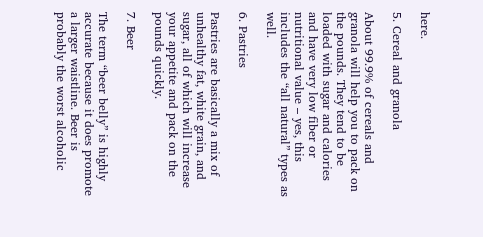here.

5. Cereal and granola

About 99.9% of cereals and granola will help you to pack on the pounds. They tend to be loaded with sugar and calories and have very low fiber or nutritional value – yes, this includes the “all natural” types as well.

6. Pastries

Pastries are basically a mix of unhealthy fat, white grain, and sugar, all of which will increase your appetite and pack on the pounds quickly.

7. Beer

The term “beer belly” is highly accurate because it does promote a larger waistline. Beer is probably the worst alcoholic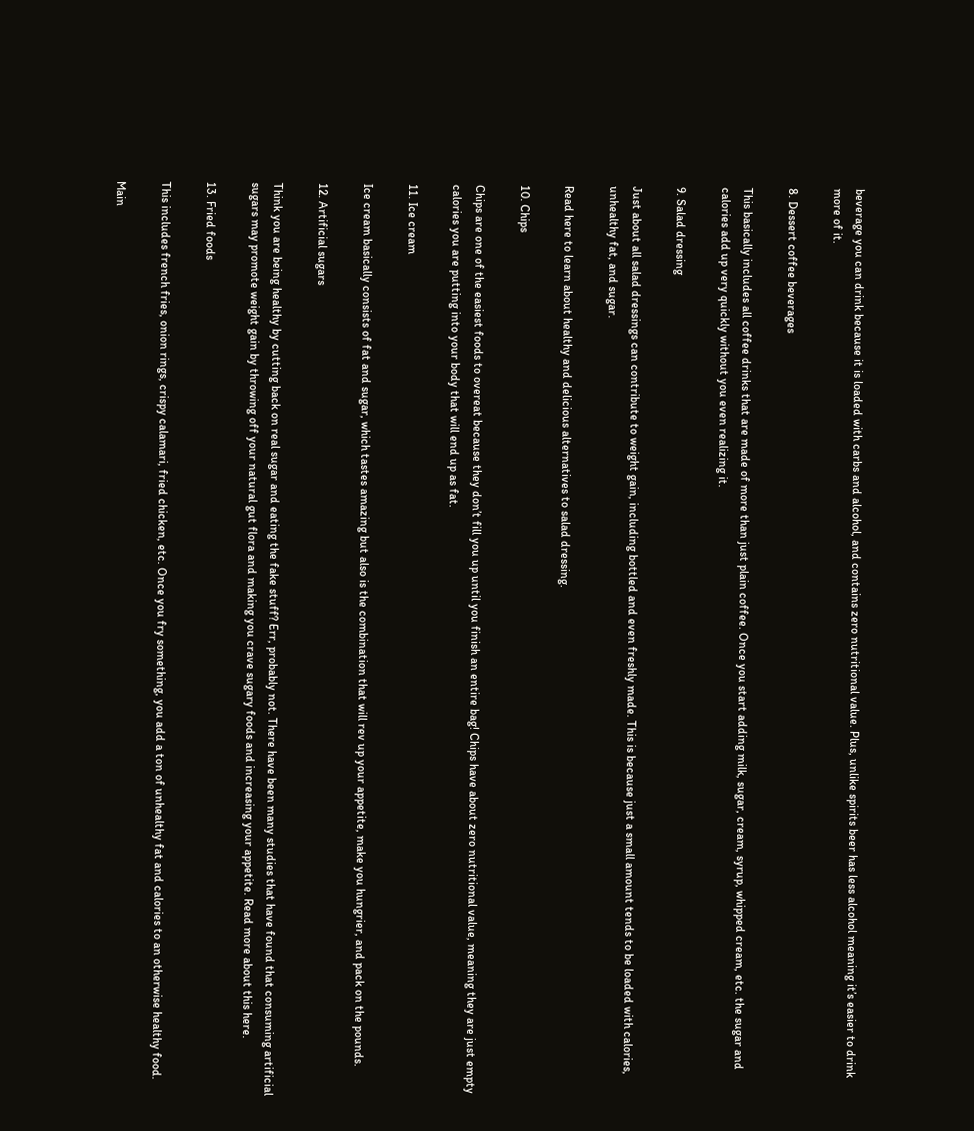beverage you can drink because it is loaded with carbs and alcohol, and contains zero nutritional value. Plus, unlike spirits beer has less alcohol meaning it’s easier to drink more of it.

8. Dessert coffee beverages

This basically includes all coffee drinks that are made of more than just plain coffee. Once you start adding milk, sugar, cream, syrup, whipped cream, etc. the sugar and calories add up very quickly without you even realizing it.

9. Salad dressing

Just about all salad dressings can contribute to weight gain, including bottled and even freshly made. This is because just a small amount tends to be loaded with calories, unhealthy fat, and sugar.

Read here to learn about healthy and delicious alternatives to salad dressing.

10. Chips

Chips are one of the easiest foods to overeat because they don’t fill you up until you finish an entire bag! Chips have about zero nutritional value, meaning they are just empty calories you are putting into your body that will end up as fat.

11. Ice cream

Ice cream basically consists of fat and sugar, which tastes amazing but also is the combination that will rev up your appetite, make you hungrier, and pack on the pounds.

12. Artificial sugars

Think you are being healthy by cutting back on real sugar and eating the fake stuff? Err, probably not. There have been many studies that have found that consuming artificial sugars may promote weight gain by throwing off your natural gut flora and making you crave sugary foods and increasing your appetite. Read more about this here.

13. Fried foods

This includes french fries, onion rings, crispy calamari, fried chicken, etc. Once you fry something, you add a ton of unhealthy fat and calories to an otherwise healthy food.

Main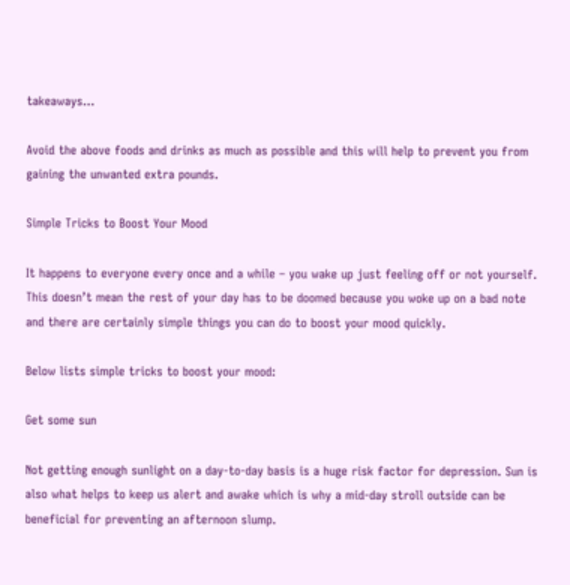takeaways…

Avoid the above foods and drinks as much as possible and this will help to prevent you from gaining the unwanted extra pounds.

Simple Tricks to Boost Your Mood

It happens to everyone every once and a while – you wake up just feeling off or not yourself. This doesn’t mean the rest of your day has to be doomed because you woke up on a bad note and there are certainly simple things you can do to boost your mood quickly.

Below lists simple tricks to boost your mood:

Get some sun

Not getting enough sunlight on a day-to-day basis is a huge risk factor for depression. Sun is also what helps to keep us alert and awake which is why a mid-day stroll outside can be beneficial for preventing an afternoon slump.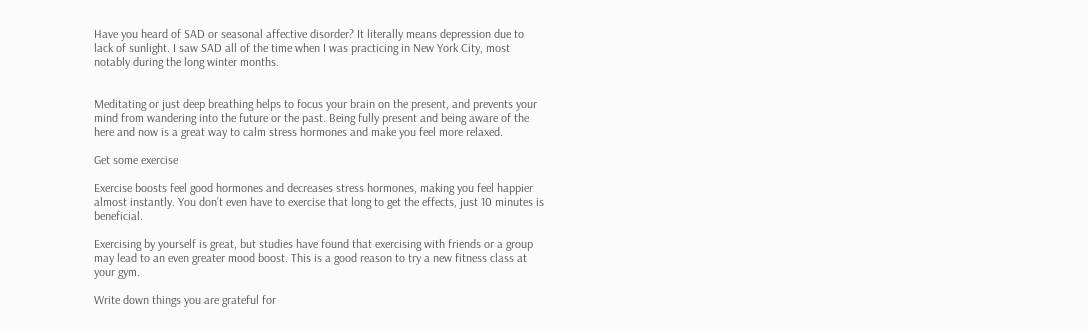Have you heard of SAD or seasonal affective disorder? It literally means depression due to lack of sunlight. I saw SAD all of the time when I was practicing in New York City, most notably during the long winter months.


Meditating or just deep breathing helps to focus your brain on the present, and prevents your mind from wandering into the future or the past. Being fully present and being aware of the here and now is a great way to calm stress hormones and make you feel more relaxed.

Get some exercise

Exercise boosts feel good hormones and decreases stress hormones, making you feel happier almost instantly. You don’t even have to exercise that long to get the effects, just 10 minutes is beneficial.

Exercising by yourself is great, but studies have found that exercising with friends or a group may lead to an even greater mood boost. This is a good reason to try a new fitness class at your gym.

Write down things you are grateful for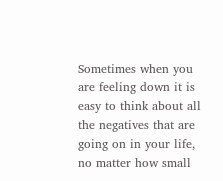Sometimes when you are feeling down it is easy to think about all the negatives that are going on in your life, no matter how small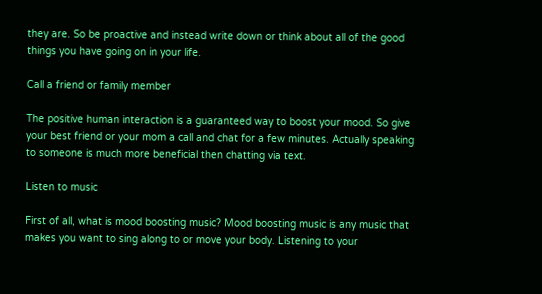they are. So be proactive and instead write down or think about all of the good things you have going on in your life.

Call a friend or family member

The positive human interaction is a guaranteed way to boost your mood. So give your best friend or your mom a call and chat for a few minutes. Actually speaking to someone is much more beneficial then chatting via text.

Listen to music

First of all, what is mood boosting music? Mood boosting music is any music that makes you want to sing along to or move your body. Listening to your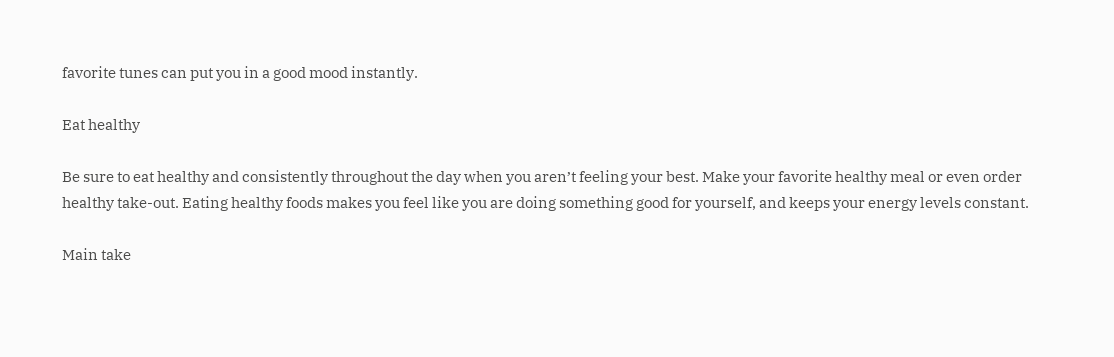favorite tunes can put you in a good mood instantly.

Eat healthy

Be sure to eat healthy and consistently throughout the day when you aren’t feeling your best. Make your favorite healthy meal or even order healthy take-out. Eating healthy foods makes you feel like you are doing something good for yourself, and keeps your energy levels constant.

Main take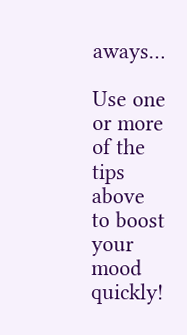aways…

Use one or more of the tips above to boost your mood quickly!